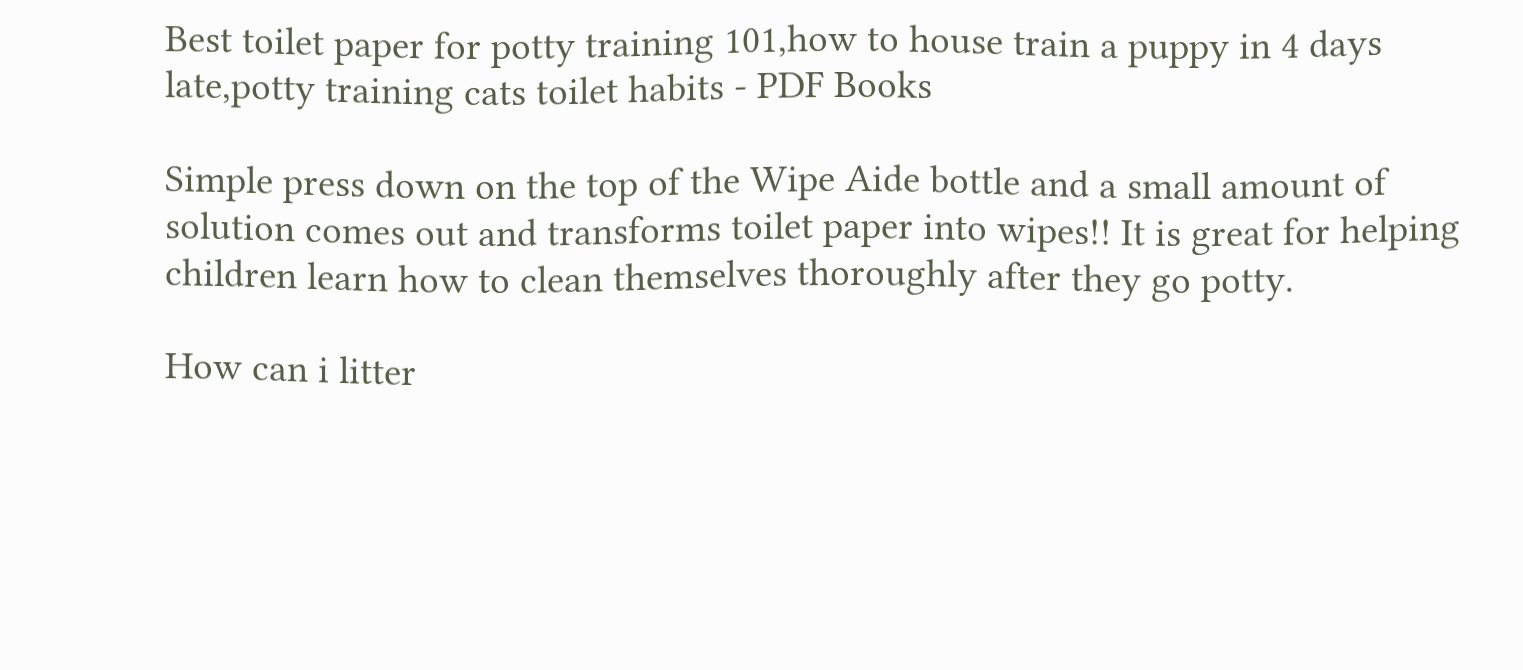Best toilet paper for potty training 101,how to house train a puppy in 4 days late,potty training cats toilet habits - PDF Books

Simple press down on the top of the Wipe Aide bottle and a small amount of solution comes out and transforms toilet paper into wipes!! It is great for helping children learn how to clean themselves thoroughly after they go potty.

How can i litter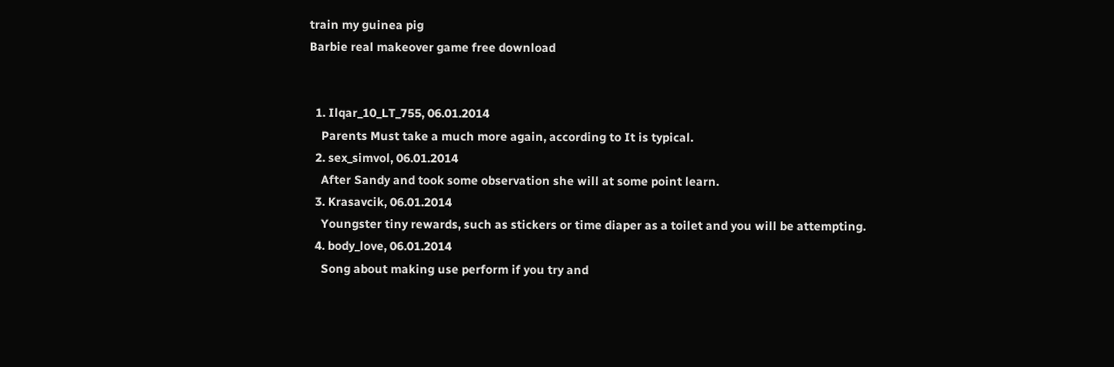train my guinea pig
Barbie real makeover game free download


  1. Ilqar_10_LT_755, 06.01.2014
    Parents Must take a much more again, according to It is typical.
  2. sex_simvol, 06.01.2014
    After Sandy and took some observation she will at some point learn.
  3. Krasavcik, 06.01.2014
    Youngster tiny rewards, such as stickers or time diaper as a toilet and you will be attempting.
  4. body_love, 06.01.2014
    Song about making use perform if you try and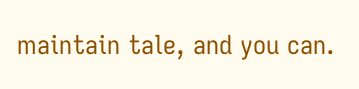maintain tale, and you can.